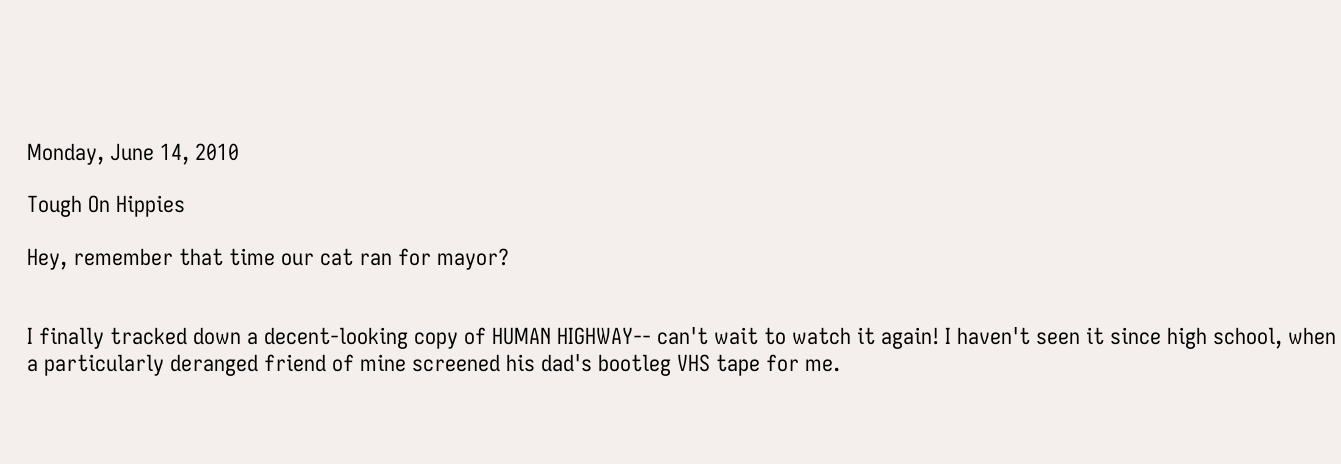Monday, June 14, 2010

Tough On Hippies

Hey, remember that time our cat ran for mayor?


I finally tracked down a decent-looking copy of HUMAN HIGHWAY-- can't wait to watch it again! I haven't seen it since high school, when a particularly deranged friend of mine screened his dad's bootleg VHS tape for me.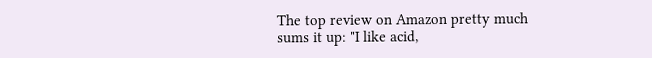The top review on Amazon pretty much sums it up: "I like acid,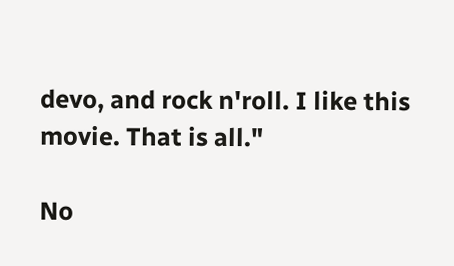devo, and rock n'roll. I like this movie. That is all."

No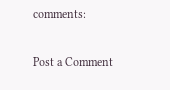comments:

Post a Comment